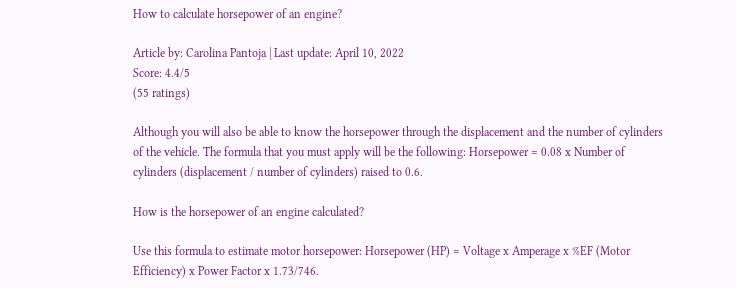How to calculate horsepower of an engine?

Article by: Carolina Pantoja | Last update: April 10, 2022
Score: 4.4/5
(55 ratings)

Although you will also be able to know the horsepower through the displacement and the number of cylinders of the vehicle. The formula that you must apply will be the following: Horsepower = 0.08 x Number of cylinders (displacement / number of cylinders) raised to 0.6.

How is the horsepower of an engine calculated?

Use this formula to estimate motor horsepower: Horsepower (HP) = Voltage x Amperage x %EF (Motor Efficiency) x Power Factor x 1.73/746.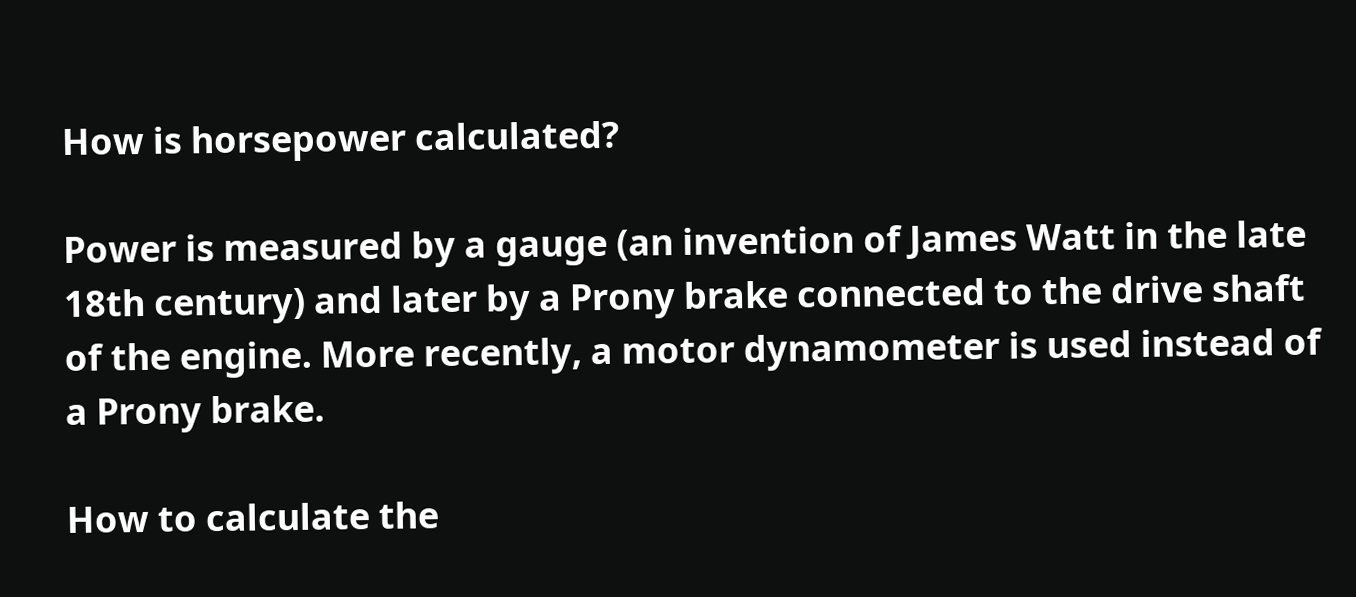How is horsepower calculated?

Power is measured by a gauge (an invention of James Watt in the late 18th century) and later by a Prony brake connected to the drive shaft of the engine. More recently, a motor dynamometer is used instead of a Prony brake.

How to calculate the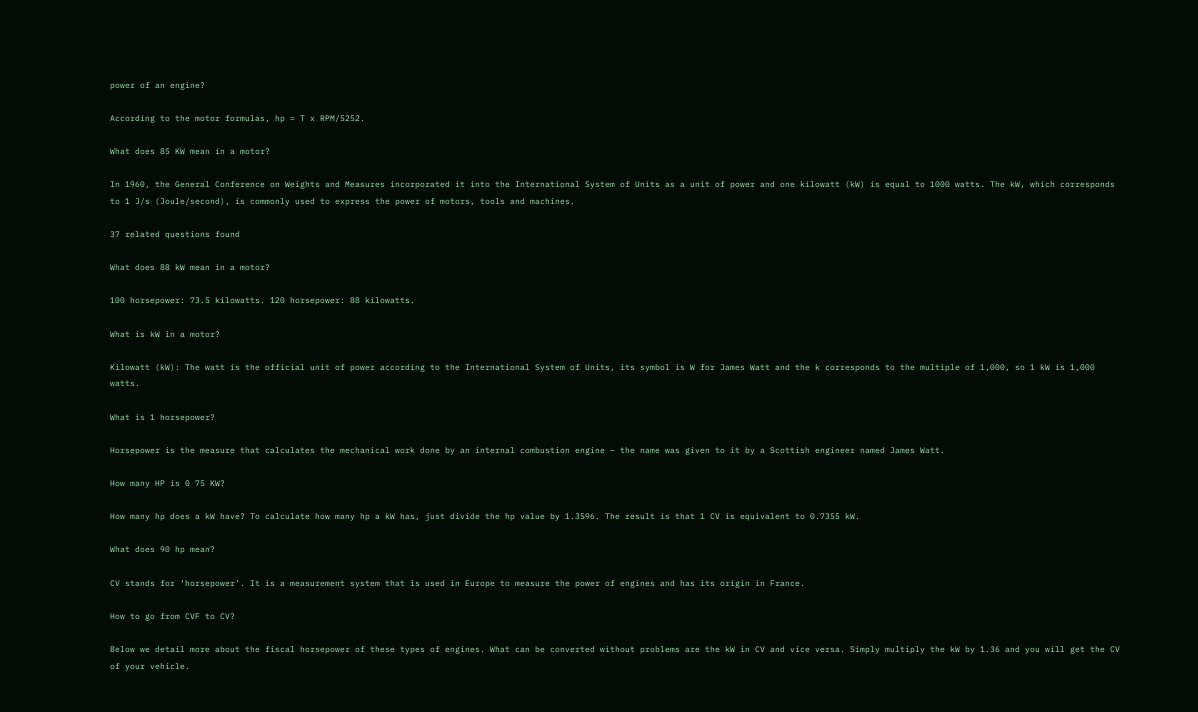power of an engine?

According to the motor formulas, hp = T x RPM/5252.

What does 85 KW mean in a motor?

In 1960, the General Conference on Weights and Measures incorporated it into the International System of Units as a unit of power and one kilowatt (kW) is equal to 1000 watts. The kW, which corresponds to 1 J/s (Joule/second), is commonly used to express the power of motors, tools and machines.

37 related questions found

What does 88 kW mean in a motor?

100 horsepower: 73.5 kilowatts. 120 horsepower: 88 kilowatts.

What is kW in a motor?

Kilowatt (kW): The watt is the official unit of power according to the International System of Units, its symbol is W for James Watt and the k corresponds to the multiple of 1,000, so 1 kW is 1,000 watts.

What is 1 horsepower?

Horsepower is the measure that calculates the mechanical work done by an internal combustion engine – the name was given to it by a Scottish engineer named James Watt.

How many HP is 0 75 KW?

How many hp does a kW have? To calculate how many hp a kW has, just divide the hp value by 1.3596. The result is that 1 CV is equivalent to 0.7355 kW.

What does 90 hp mean?

CV stands for ‘horsepower’. It is a measurement system that is used in Europe to measure the power of engines and has its origin in France.

How to go from CVF to CV?

Below we detail more about the fiscal horsepower of these types of engines. What can be converted without problems are the kW in CV and vice versa. Simply multiply the kW by 1.36 and you will get the CV of your vehicle.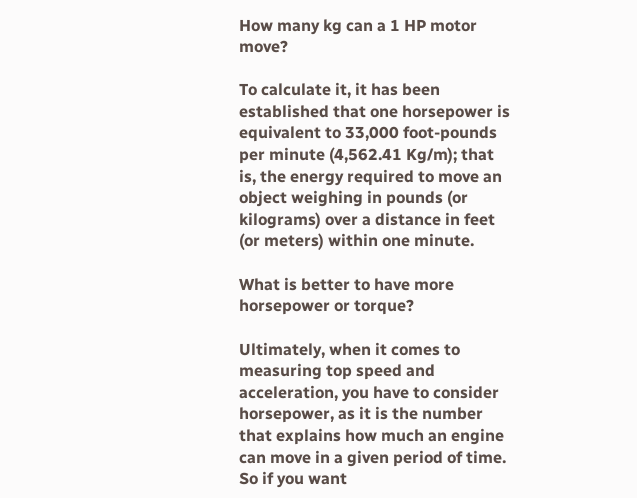How many kg can a 1 HP motor move?

To calculate it, it has been established that one horsepower is equivalent to 33,000 foot-pounds per minute (4,562.41 Kg/m); that is, the energy required to move an object weighing in pounds (or kilograms) over a distance in feet (or meters) within one minute.

What is better to have more horsepower or torque?

Ultimately, when it comes to measuring top speed and acceleration, you have to consider horsepower, as it is the number that explains how much an engine can move in a given period of time. So if you want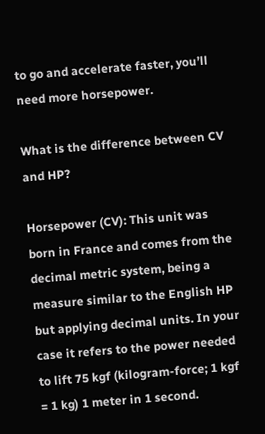to go and accelerate faster, you’ll need more horsepower.

What is the difference between CV and HP?

Horsepower (CV): This unit was born in France and comes from the decimal metric system, being a measure similar to the English HP but applying decimal units. In your case it refers to the power needed to lift 75 kgf (kilogram-force; 1 kgf = 1 kg) 1 meter in 1 second.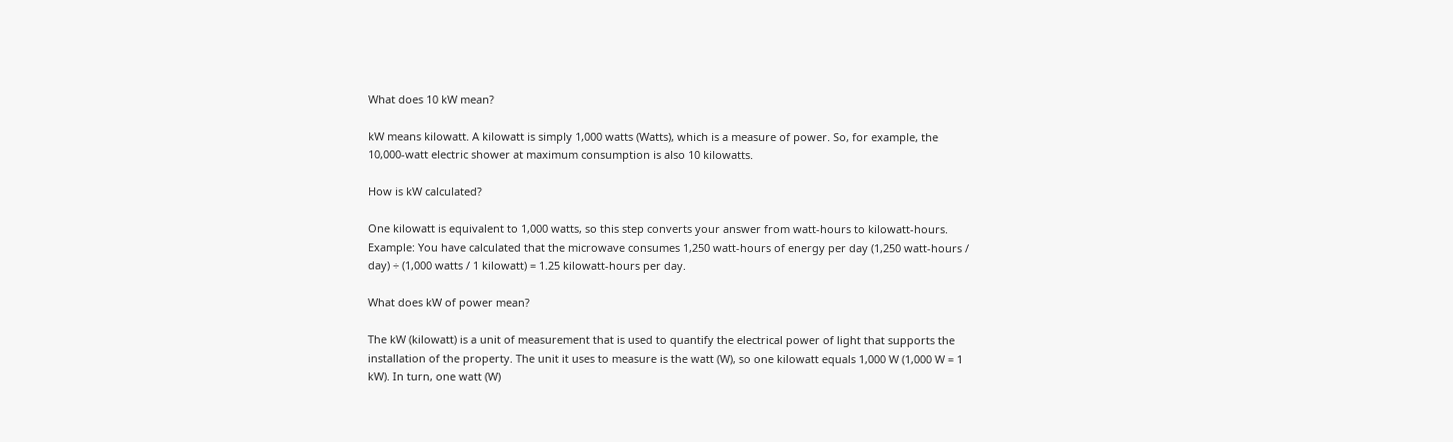What does 10 kW mean?

kW means kilowatt. A kilowatt is simply 1,000 watts (Watts), which is a measure of power. So, for example, the 10,000-watt electric shower at maximum consumption is also 10 kilowatts.

How is kW calculated?

One kilowatt is equivalent to 1,000 watts, so this step converts your answer from watt-hours to kilowatt-hours. Example: You have calculated that the microwave consumes 1,250 watt-hours of energy per day (1,250 watt-hours / day) ÷ (1,000 watts / 1 kilowatt) = 1.25 kilowatt-hours per day.

What does kW of power mean?

The kW (kilowatt) is a unit of measurement that is used to quantify the electrical power of light that supports the installation of the property. The unit it uses to measure is the watt (W), so one kilowatt equals 1,000 W (1,000 W = 1 kW). In turn, one watt (W)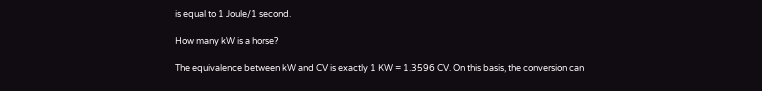is equal to 1 Joule/1 second.

How many kW is a horse?

The equivalence between kW and CV is exactly 1 KW = 1.3596 CV. On this basis, the conversion can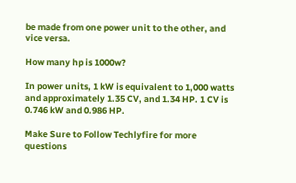be made from one power unit to the other, and vice versa.

How many hp is 1000w?

In power units, 1 kW is equivalent to 1,000 watts and approximately 1.35 CV, and 1.34 HP. 1 CV is 0.746 kW and 0.986 HP.

Make Sure to Follow Techlyfire for more questions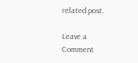related post.

Leave a Comment